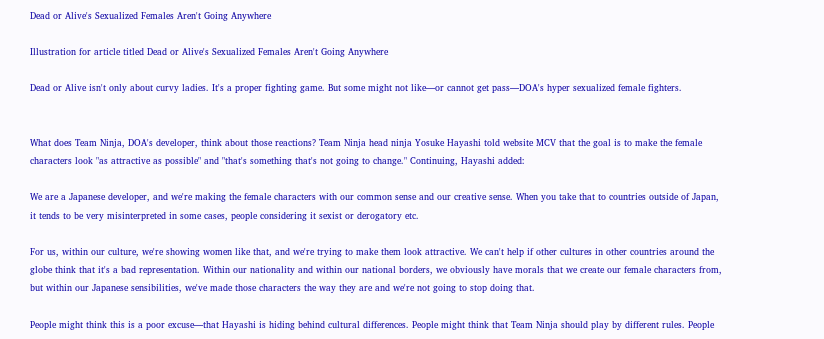Dead or Alive's Sexualized Females Aren't Going Anywhere

Illustration for article titled Dead or Alive's Sexualized Females Aren't Going Anywhere

Dead or Alive isn't only about curvy ladies. It's a proper fighting game. But some might not like—or cannot get pass—DOA's hyper sexualized female fighters.


What does Team Ninja, DOA's developer, think about those reactions? Team Ninja head ninja Yosuke Hayashi told website MCV that the goal is to make the female characters look "as attractive as possible" and "that's something that's not going to change." Continuing, Hayashi added:

We are a Japanese developer, and we're making the female characters with our common sense and our creative sense. When you take that to countries outside of Japan, it tends to be very misinterpreted in some cases, people considering it sexist or derogatory etc.

For us, within our culture, we're showing women like that, and we're trying to make them look attractive. We can't help if other cultures in other countries around the globe think that it's a bad representation. Within our nationality and within our national borders, we obviously have morals that we create our female characters from, but within our Japanese sensibilities, we've made those characters the way they are and we're not going to stop doing that.

People might think this is a poor excuse—that Hayashi is hiding behind cultural differences. People might think that Team Ninja should play by different rules. People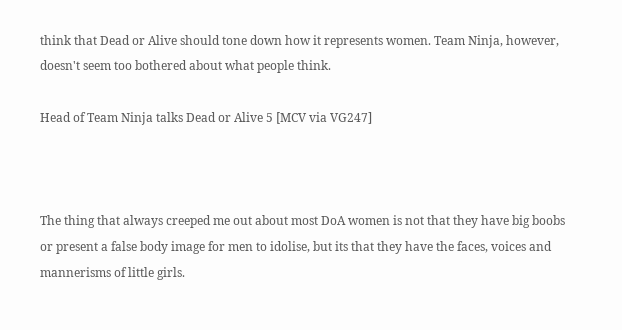think that Dead or Alive should tone down how it represents women. Team Ninja, however, doesn't seem too bothered about what people think.

Head of Team Ninja talks Dead or Alive 5 [MCV via VG247]



The thing that always creeped me out about most DoA women is not that they have big boobs or present a false body image for men to idolise, but its that they have the faces, voices and mannerisms of little girls.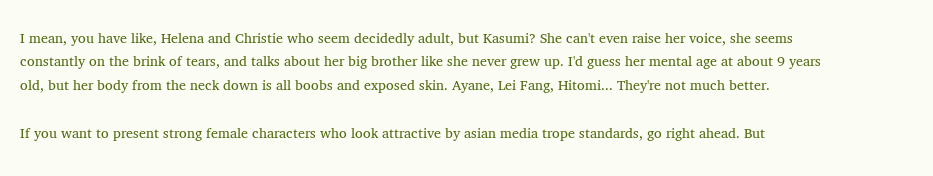I mean, you have like, Helena and Christie who seem decidedly adult, but Kasumi? She can't even raise her voice, she seems constantly on the brink of tears, and talks about her big brother like she never grew up. I'd guess her mental age at about 9 years old, but her body from the neck down is all boobs and exposed skin. Ayane, Lei Fang, Hitomi... They're not much better.

If you want to present strong female characters who look attractive by asian media trope standards, go right ahead. But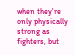when they're only physically strong as fighters, but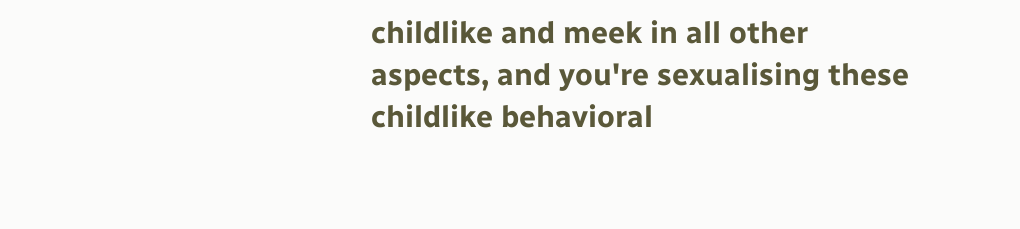childlike and meek in all other aspects, and you're sexualising these childlike behavioral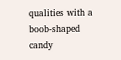qualities with a boob-shaped candy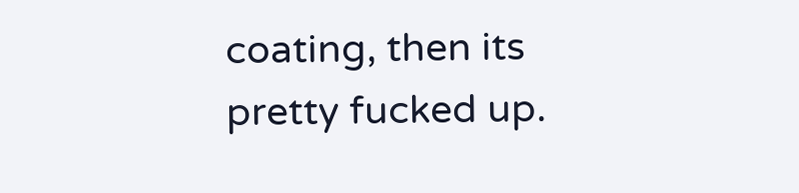coating, then its pretty fucked up.